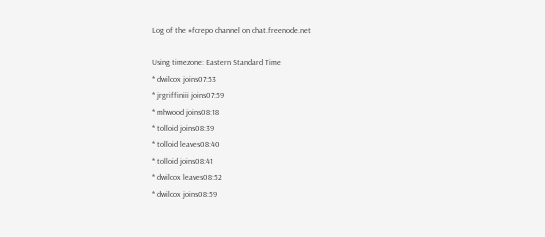Log of the #fcrepo channel on chat.freenode.net

Using timezone: Eastern Standard Time
* dwilcox joins07:53
* jrgriffiniii joins07:59
* mhwood joins08:18
* tolloid joins08:39
* tolloid leaves08:40
* tolloid joins08:41
* dwilcox leaves08:52
* dwilcox joins08:59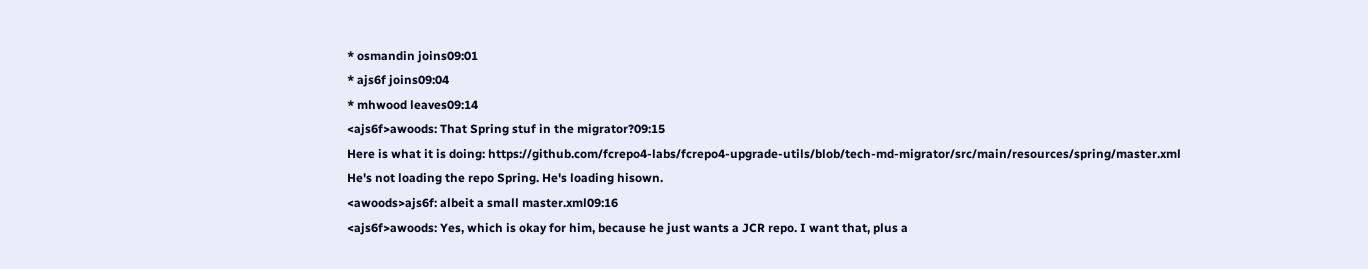* osmandin joins09:01
* ajs6f joins09:04
* mhwood leaves09:14
<ajs6f>awoods: That Spring stuf in the migrator?09:15
Here is what it is doing: https://github.com/fcrepo4-labs/fcrepo4-upgrade-utils/blob/tech-md-migrator/src/main/resources/spring/master.xml
He's not loading the repo Spring. He's loading hisown.
<awoods>ajs6f: albeit a small master.xml09:16
<ajs6f>awoods: Yes, which is okay for him, because he just wants a JCR repo. I want that, plus a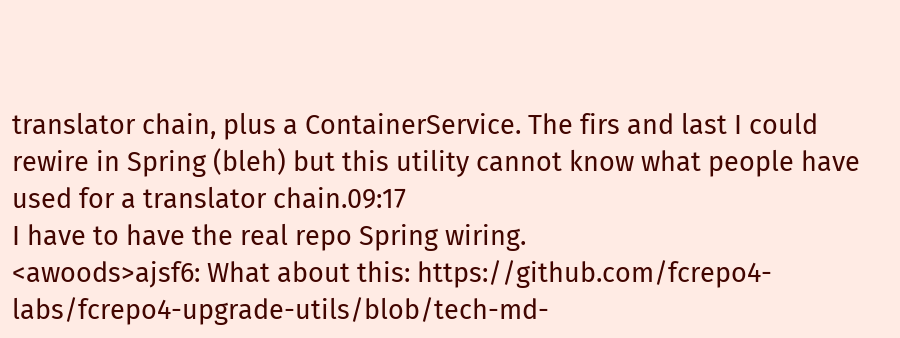translator chain, plus a ContainerService. The firs and last I could rewire in Spring (bleh) but this utility cannot know what people have used for a translator chain.09:17
I have to have the real repo Spring wiring.
<awoods>ajsf6: What about this: https://github.com/fcrepo4-labs/fcrepo4-upgrade-utils/blob/tech-md-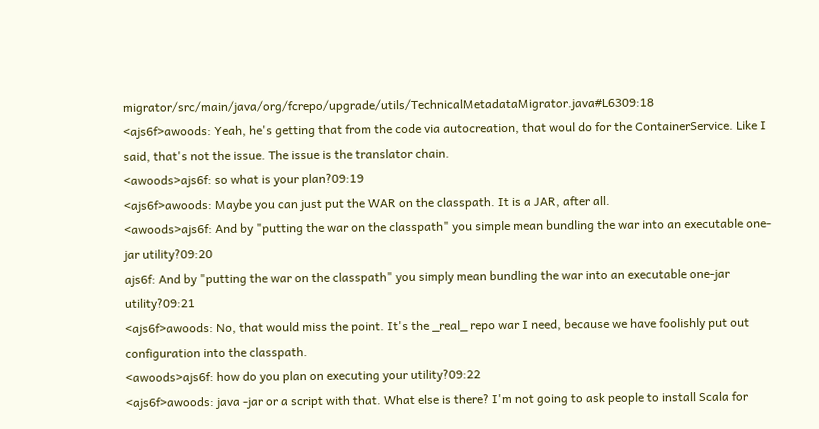migrator/src/main/java/org/fcrepo/upgrade/utils/TechnicalMetadataMigrator.java#L6309:18
<ajs6f>awoods: Yeah, he's getting that from the code via autocreation, that woul do for the ContainerService. Like I said, that's not the issue. The issue is the translator chain.
<awoods>ajs6f: so what is your plan?09:19
<ajs6f>awoods: Maybe you can just put the WAR on the classpath. It is a JAR, after all.
<awoods>ajs6f: And by "putting the war on the classpath" you simple mean bundling the war into an executable one-jar utility?09:20
ajs6f: And by "putting the war on the classpath" you simply mean bundling the war into an executable one-jar utility?09:21
<ajs6f>awoods: No, that would miss the point. It's the _real_ repo war I need, because we have foolishly put out configuration into the classpath.
<awoods>ajs6f: how do you plan on executing your utility?09:22
<ajs6f>awoods: java -jar or a script with that. What else is there? I'm not going to ask people to install Scala for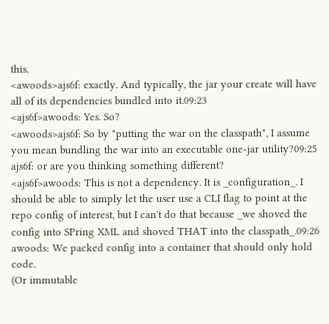this.
<awoods>ajs6f: exactly. And typically, the jar your create will have all of its dependencies bundled into it.09:23
<ajs6f>awoods: Yes. So?
<awoods>ajs6f: So by "putting the war on the classpath", I assume you mean bundling the war into an executable one-jar utility?09:25
ajs6f: or are you thinking something different?
<ajs6f>awoods: This is not a dependency. It is _configuration_. I should be able to simply let the user use a CLI flag to point at the repo config of interest, but I can't do that because _we shoved the config into SPring XML and shoved THAT into the classpath_.09:26
awoods: We packed config into a container that should only hold code.
(Or immutable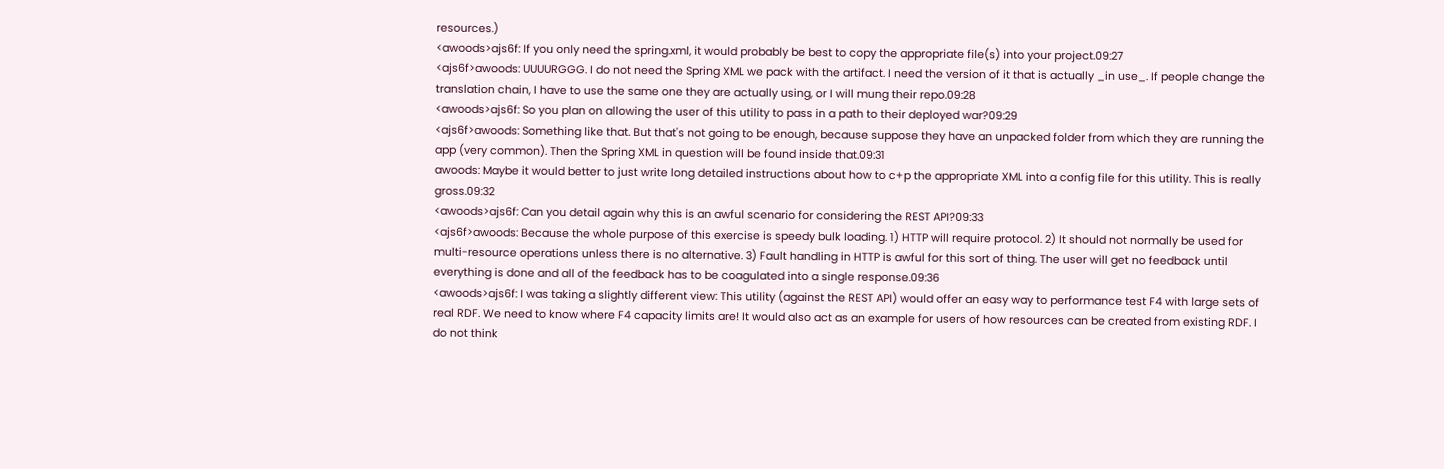resources.)
<awoods>ajs6f: If you only need the spring.xml, it would probably be best to copy the appropriate file(s) into your project.09:27
<ajs6f>awoods: UUUURGGG. I do not need the Spring XML we pack with the artifact. I need the version of it that is actually _in use_. If people change the translation chain, I have to use the same one they are actually using, or I will mung their repo.09:28
<awoods>ajs6f: So you plan on allowing the user of this utility to pass in a path to their deployed war?09:29
<ajs6f>awoods: Something like that. But that's not going to be enough, because suppose they have an unpacked folder from which they are running the app (very common). Then the Spring XML in question will be found inside that.09:31
awoods: Maybe it would better to just write long detailed instructions about how to c+p the appropriate XML into a config file for this utility. This is really gross.09:32
<awoods>ajs6f: Can you detail again why this is an awful scenario for considering the REST API?09:33
<ajs6f>awoods: Because the whole purpose of this exercise is speedy bulk loading. 1) HTTP will require protocol. 2) It should not normally be used for multi-resource operations unless there is no alternative. 3) Fault handling in HTTP is awful for this sort of thing. The user will get no feedback until everything is done and all of the feedback has to be coagulated into a single response.09:36
<awoods>ajs6f: I was taking a slightly different view: This utility (against the REST API) would offer an easy way to performance test F4 with large sets of real RDF. We need to know where F4 capacity limits are! It would also act as an example for users of how resources can be created from existing RDF. I do not think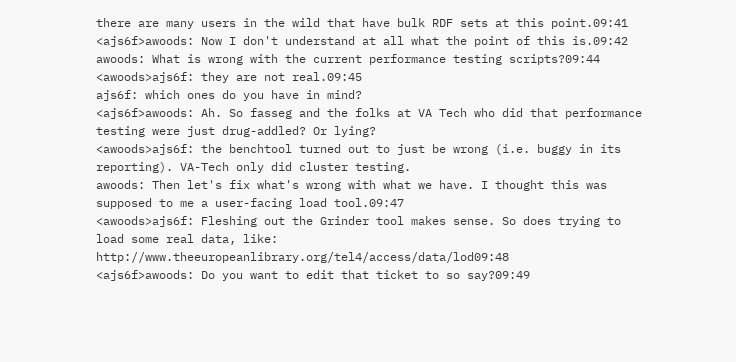there are many users in the wild that have bulk RDF sets at this point.09:41
<ajs6f>awoods: Now I don't understand at all what the point of this is.09:42
awoods: What is wrong with the current performance testing scripts?09:44
<awoods>ajs6f: they are not real.09:45
ajs6f: which ones do you have in mind?
<ajs6f>awoods: Ah. So fasseg and the folks at VA Tech who did that performance testing were just drug-addled? Or lying?
<awoods>ajs6f: the benchtool turned out to just be wrong (i.e. buggy in its reporting). VA-Tech only did cluster testing.
awoods: Then let's fix what's wrong with what we have. I thought this was supposed to me a user-facing load tool.09:47
<awoods>ajs6f: Fleshing out the Grinder tool makes sense. So does trying to load some real data, like: http://www.theeuropeanlibrary.org/tel4/access/data/lod09:48
<ajs6f>awoods: Do you want to edit that ticket to so say?09:49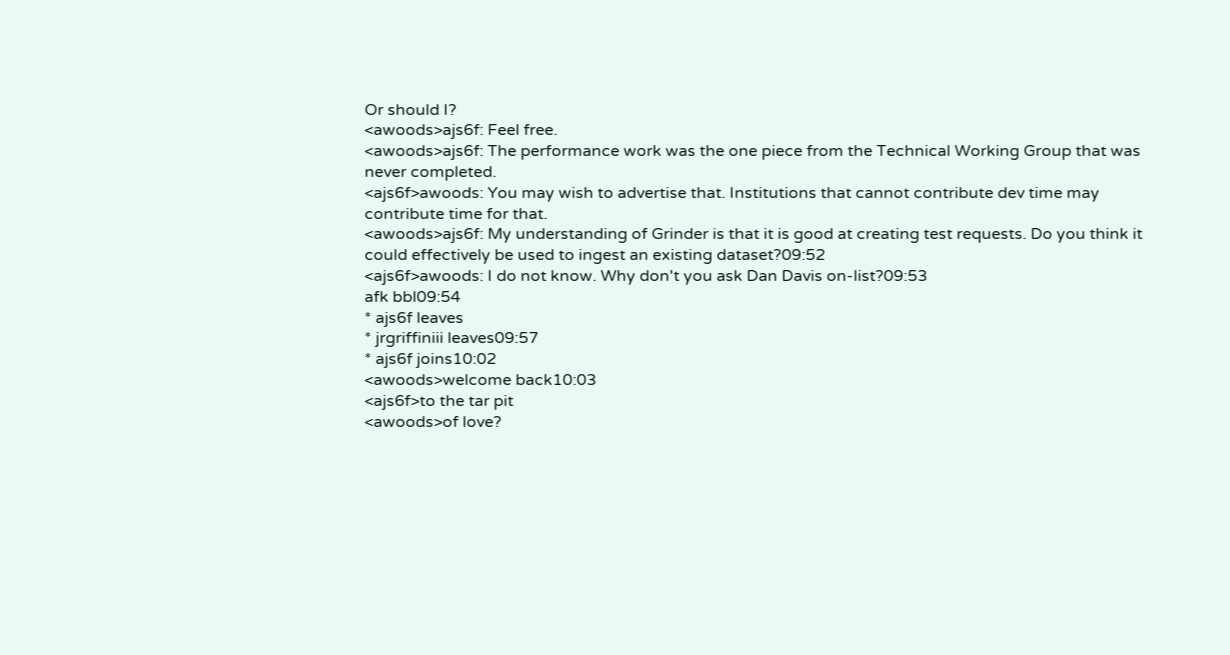Or should I?
<awoods>ajs6f: Feel free.
<awoods>ajs6f: The performance work was the one piece from the Technical Working Group that was never completed.
<ajs6f>awoods: You may wish to advertise that. Institutions that cannot contribute dev time may contribute time for that.
<awoods>ajs6f: My understanding of Grinder is that it is good at creating test requests. Do you think it could effectively be used to ingest an existing dataset?09:52
<ajs6f>awoods: I do not know. Why don't you ask Dan Davis on-list?09:53
afk bbl09:54
* ajs6f leaves
* jrgriffiniii leaves09:57
* ajs6f joins10:02
<awoods>welcome back10:03
<ajs6f>to the tar pit
<awoods>of love?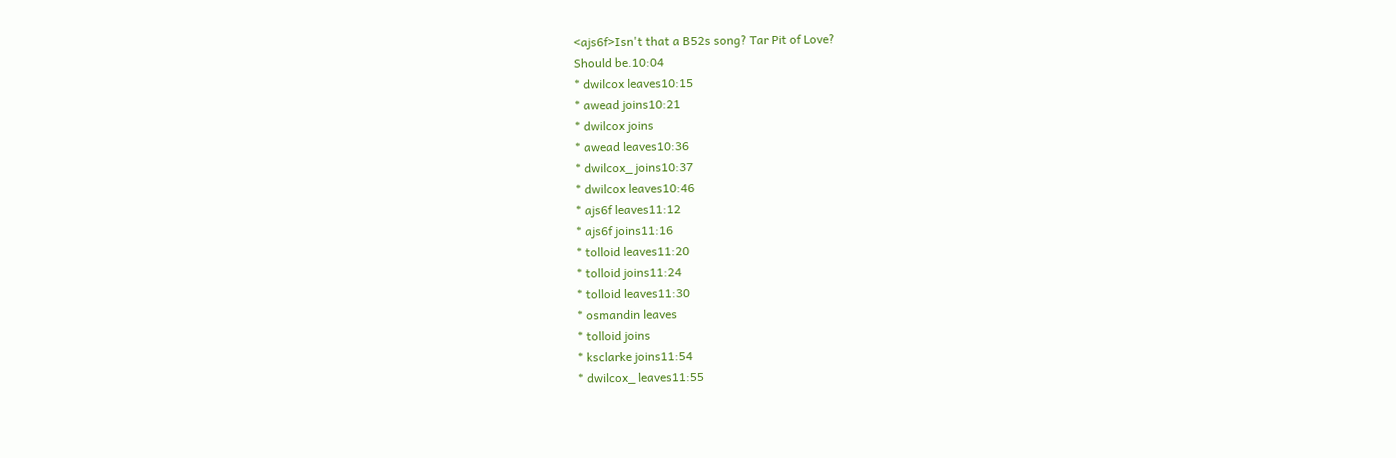<ajs6f>Isn't that a B52s song? Tar Pit of Love?
Should be.10:04
* dwilcox leaves10:15
* awead joins10:21
* dwilcox joins
* awead leaves10:36
* dwilcox_ joins10:37
* dwilcox leaves10:46
* ajs6f leaves11:12
* ajs6f joins11:16
* tolloid leaves11:20
* tolloid joins11:24
* tolloid leaves11:30
* osmandin leaves
* tolloid joins
* ksclarke joins11:54
* dwilcox_ leaves11:55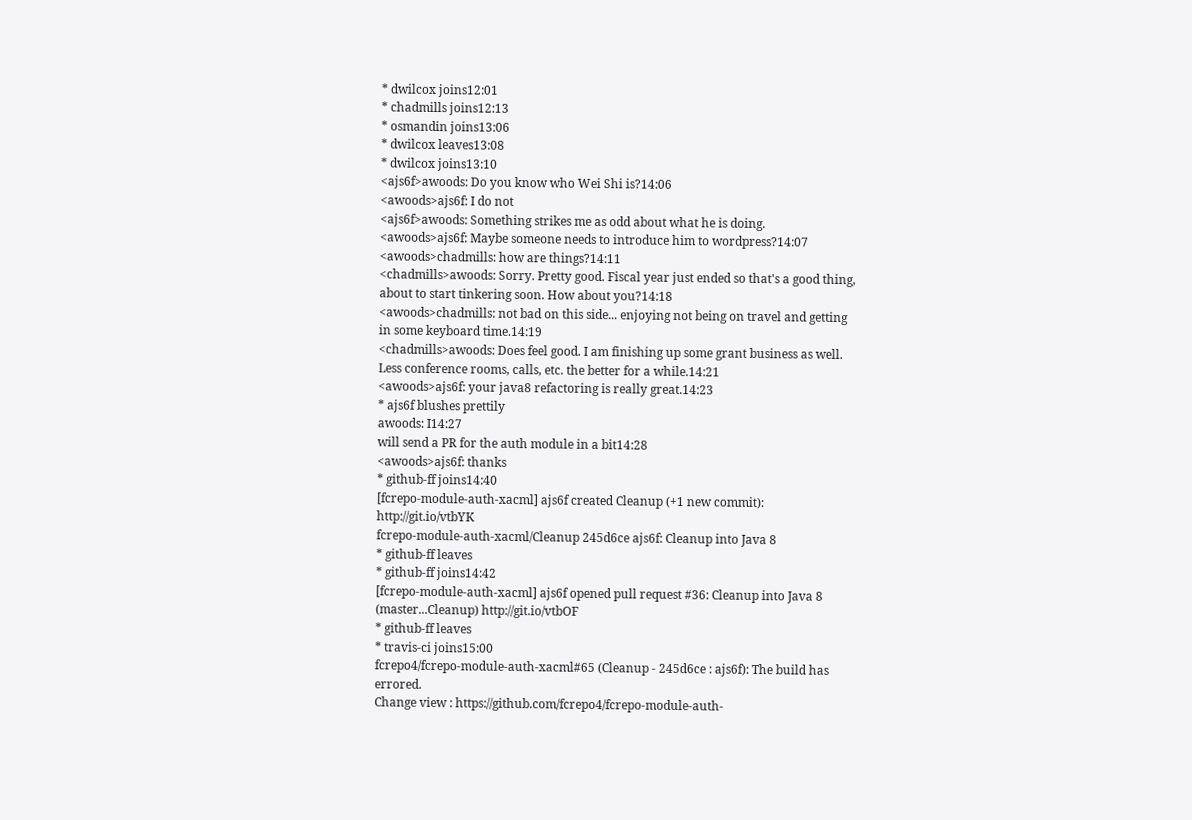* dwilcox joins12:01
* chadmills joins12:13
* osmandin joins13:06
* dwilcox leaves13:08
* dwilcox joins13:10
<ajs6f>awoods: Do you know who Wei Shi is?14:06
<awoods>ajs6f: I do not
<ajs6f>awoods: Something strikes me as odd about what he is doing.
<awoods>ajs6f: Maybe someone needs to introduce him to wordpress?14:07
<awoods>chadmills: how are things?14:11
<chadmills>awoods: Sorry. Pretty good. Fiscal year just ended so that's a good thing, about to start tinkering soon. How about you?14:18
<awoods>chadmills: not bad on this side... enjoying not being on travel and getting in some keyboard time.14:19
<chadmills>awoods: Does feel good. I am finishing up some grant business as well. Less conference rooms, calls, etc. the better for a while.14:21
<awoods>ajs6f: your java8 refactoring is really great.14:23
* ajs6f blushes prettily
awoods: I14:27
will send a PR for the auth module in a bit14:28
<awoods>ajs6f: thanks
* github-ff joins14:40
[fcrepo-module-auth-xacml] ajs6f created Cleanup (+1 new commit): http://git.io/vtbYK
fcrepo-module-auth-xacml/Cleanup 245d6ce ajs6f: Cleanup into Java 8
* github-ff leaves
* github-ff joins14:42
[fcrepo-module-auth-xacml] ajs6f opened pull request #36: Cleanup into Java 8 (master...Cleanup) http://git.io/vtbOF
* github-ff leaves
* travis-ci joins15:00
fcrepo4/fcrepo-module-auth-xacml#65 (Cleanup - 245d6ce : ajs6f): The build has errored.
Change view : https://github.com/fcrepo4/fcrepo-module-auth-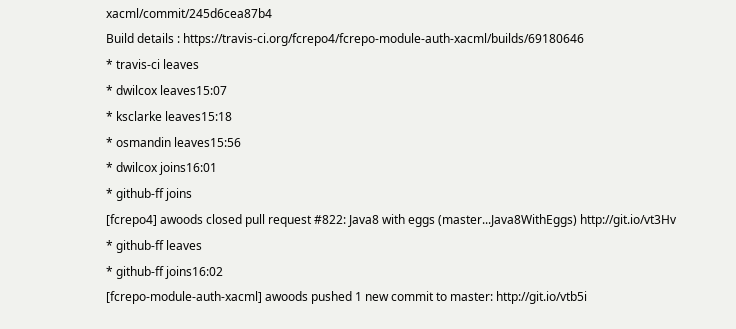xacml/commit/245d6cea87b4
Build details : https://travis-ci.org/fcrepo4/fcrepo-module-auth-xacml/builds/69180646
* travis-ci leaves
* dwilcox leaves15:07
* ksclarke leaves15:18
* osmandin leaves15:56
* dwilcox joins16:01
* github-ff joins
[fcrepo4] awoods closed pull request #822: Java8 with eggs (master...Java8WithEggs) http://git.io/vt3Hv
* github-ff leaves
* github-ff joins16:02
[fcrepo-module-auth-xacml] awoods pushed 1 new commit to master: http://git.io/vtb5i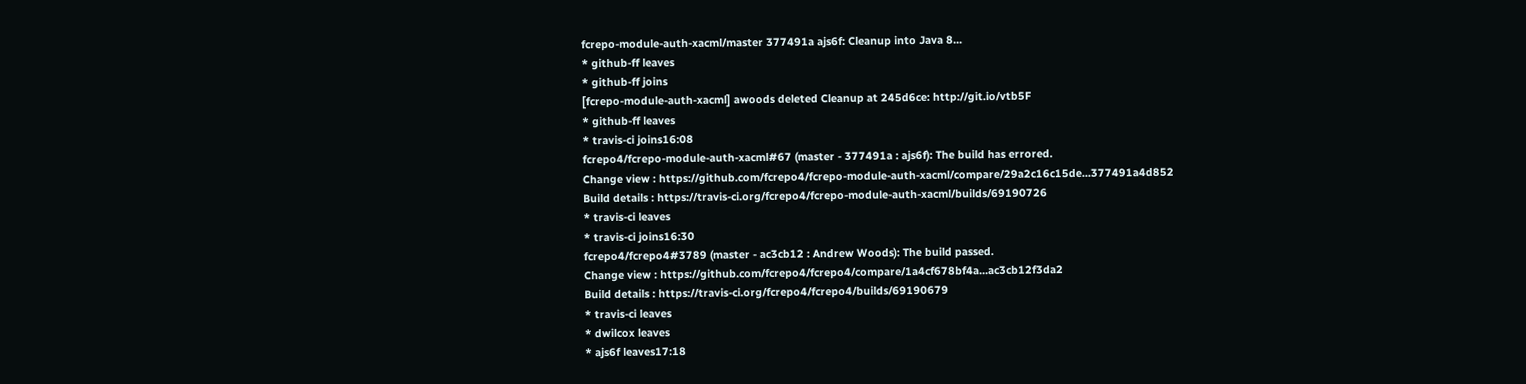fcrepo-module-auth-xacml/master 377491a ajs6f: Cleanup into Java 8...
* github-ff leaves
* github-ff joins
[fcrepo-module-auth-xacml] awoods deleted Cleanup at 245d6ce: http://git.io/vtb5F
* github-ff leaves
* travis-ci joins16:08
fcrepo4/fcrepo-module-auth-xacml#67 (master - 377491a : ajs6f): The build has errored.
Change view : https://github.com/fcrepo4/fcrepo-module-auth-xacml/compare/29a2c16c15de...377491a4d852
Build details : https://travis-ci.org/fcrepo4/fcrepo-module-auth-xacml/builds/69190726
* travis-ci leaves
* travis-ci joins16:30
fcrepo4/fcrepo4#3789 (master - ac3cb12 : Andrew Woods): The build passed.
Change view : https://github.com/fcrepo4/fcrepo4/compare/1a4cf678bf4a...ac3cb12f3da2
Build details : https://travis-ci.org/fcrepo4/fcrepo4/builds/69190679
* travis-ci leaves
* dwilcox leaves
* ajs6f leaves17:18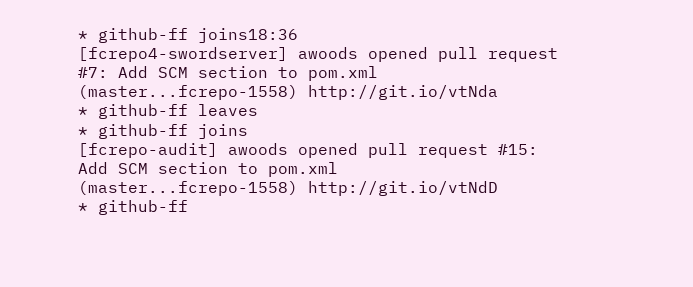* github-ff joins18:36
[fcrepo4-swordserver] awoods opened pull request #7: Add SCM section to pom.xml (master...fcrepo-1558) http://git.io/vtNda
* github-ff leaves
* github-ff joins
[fcrepo-audit] awoods opened pull request #15: Add SCM section to pom.xml (master...fcrepo-1558) http://git.io/vtNdD
* github-ff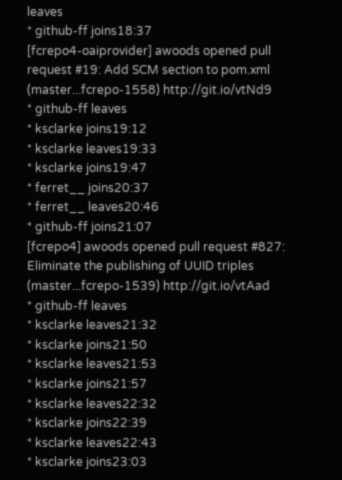leaves
* github-ff joins18:37
[fcrepo4-oaiprovider] awoods opened pull request #19: Add SCM section to pom.xml (master...fcrepo-1558) http://git.io/vtNd9
* github-ff leaves
* ksclarke joins19:12
* ksclarke leaves19:33
* ksclarke joins19:47
* ferret__ joins20:37
* ferret__ leaves20:46
* github-ff joins21:07
[fcrepo4] awoods opened pull request #827: Eliminate the publishing of UUID triples (master...fcrepo-1539) http://git.io/vtAad
* github-ff leaves
* ksclarke leaves21:32
* ksclarke joins21:50
* ksclarke leaves21:53
* ksclarke joins21:57
* ksclarke leaves22:32
* ksclarke joins22:39
* ksclarke leaves22:43
* ksclarke joins23:03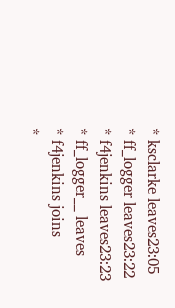* ksclarke leaves23:05
* ff_logger leaves23:22
* f4jenkins leaves23:23
* ff_logger__ leaves
* f4jenkins joins
*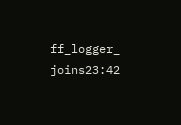ff_logger_ joins23:42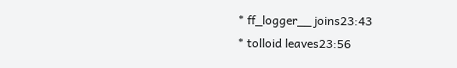* ff_logger__ joins23:43
* tolloid leaves23:56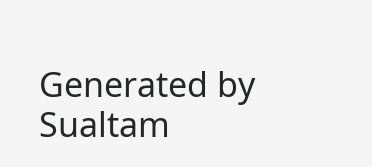Generated by Sualtam